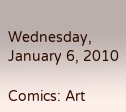Wednesday, January 6, 2010

Comics: Art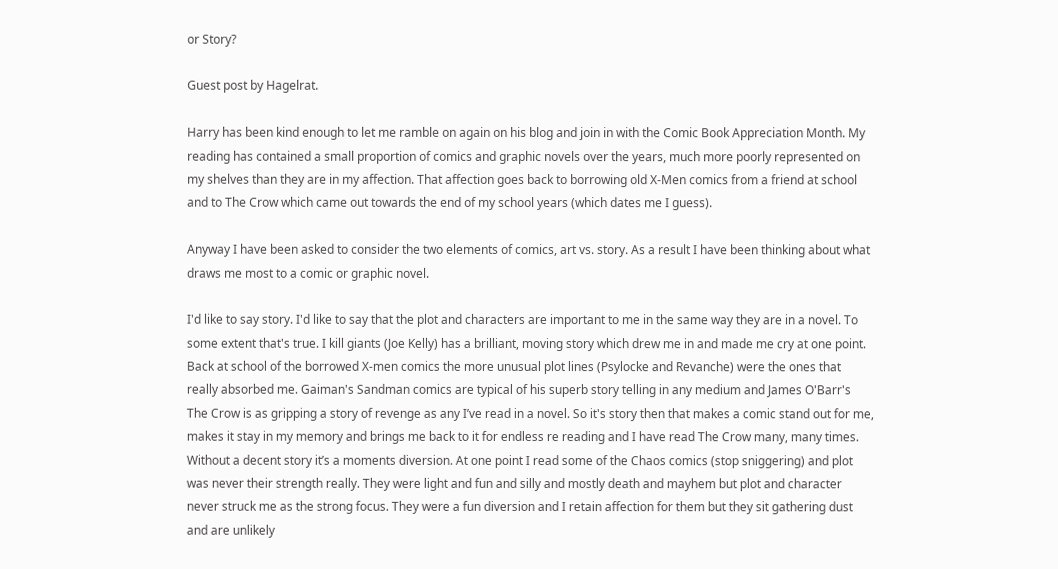or Story?

Guest post by Hagelrat.

Harry has been kind enough to let me ramble on again on his blog and join in with the Comic Book Appreciation Month. My reading has contained a small proportion of comics and graphic novels over the years, much more poorly represented on my shelves than they are in my affection. That affection goes back to borrowing old X-Men comics from a friend at school and to The Crow which came out towards the end of my school years (which dates me I guess).

Anyway I have been asked to consider the two elements of comics, art vs. story. As a result I have been thinking about what draws me most to a comic or graphic novel.

I'd like to say story. I'd like to say that the plot and characters are important to me in the same way they are in a novel. To some extent that's true. I kill giants (Joe Kelly) has a brilliant, moving story which drew me in and made me cry at one point. Back at school of the borrowed X-men comics the more unusual plot lines (Psylocke and Revanche) were the ones that really absorbed me. Gaiman's Sandman comics are typical of his superb story telling in any medium and James O'Barr's The Crow is as gripping a story of revenge as any I’ve read in a novel. So it's story then that makes a comic stand out for me, makes it stay in my memory and brings me back to it for endless re reading and I have read The Crow many, many times. Without a decent story it’s a moments diversion. At one point I read some of the Chaos comics (stop sniggering) and plot was never their strength really. They were light and fun and silly and mostly death and mayhem but plot and character never struck me as the strong focus. They were a fun diversion and I retain affection for them but they sit gathering dust and are unlikely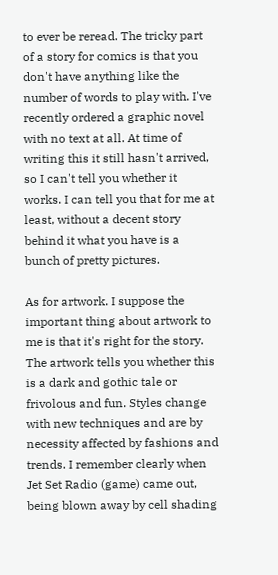to ever be reread. The tricky part of a story for comics is that you don't have anything like the number of words to play with. I've recently ordered a graphic novel with no text at all. At time of writing this it still hasn't arrived, so I can't tell you whether it works. I can tell you that for me at least, without a decent story behind it what you have is a bunch of pretty pictures.

As for artwork. I suppose the important thing about artwork to me is that it's right for the story. The artwork tells you whether this is a dark and gothic tale or frivolous and fun. Styles change with new techniques and are by necessity affected by fashions and trends. I remember clearly when Jet Set Radio (game) came out, being blown away by cell shading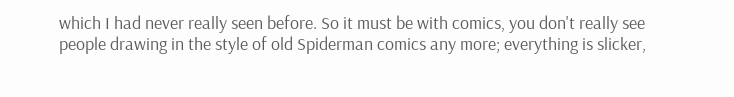which I had never really seen before. So it must be with comics, you don't really see people drawing in the style of old Spiderman comics any more; everything is slicker,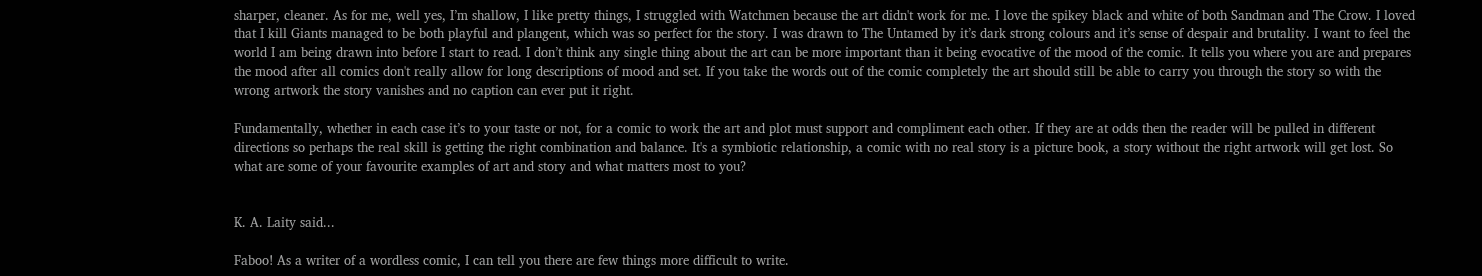sharper, cleaner. As for me, well yes, I’m shallow, I like pretty things, I struggled with Watchmen because the art didn't work for me. I love the spikey black and white of both Sandman and The Crow. I loved that I kill Giants managed to be both playful and plangent, which was so perfect for the story. I was drawn to The Untamed by it’s dark strong colours and it’s sense of despair and brutality. I want to feel the world I am being drawn into before I start to read. I don’t think any single thing about the art can be more important than it being evocative of the mood of the comic. It tells you where you are and prepares the mood after all comics don't really allow for long descriptions of mood and set. If you take the words out of the comic completely the art should still be able to carry you through the story so with the wrong artwork the story vanishes and no caption can ever put it right.

Fundamentally, whether in each case it’s to your taste or not, for a comic to work the art and plot must support and compliment each other. If they are at odds then the reader will be pulled in different directions so perhaps the real skill is getting the right combination and balance. It's a symbiotic relationship, a comic with no real story is a picture book, a story without the right artwork will get lost. So what are some of your favourite examples of art and story and what matters most to you?


K. A. Laity said...

Faboo! As a writer of a wordless comic, I can tell you there are few things more difficult to write.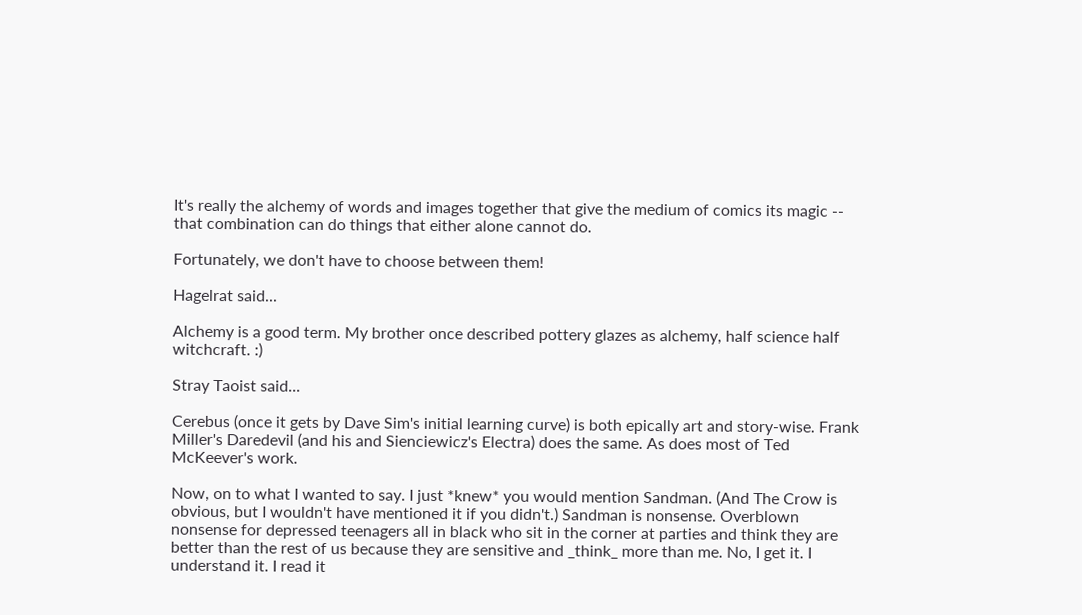It's really the alchemy of words and images together that give the medium of comics its magic -- that combination can do things that either alone cannot do.

Fortunately, we don't have to choose between them!

Hagelrat said...

Alchemy is a good term. My brother once described pottery glazes as alchemy, half science half witchcraft. :)

Stray Taoist said...

Cerebus (once it gets by Dave Sim's initial learning curve) is both epically art and story-wise. Frank Miller's Daredevil (and his and Sienciewicz's Electra) does the same. As does most of Ted McKeever's work.

Now, on to what I wanted to say. I just *knew* you would mention Sandman. (And The Crow is obvious, but I wouldn't have mentioned it if you didn't.) Sandman is nonsense. Overblown nonsense for depressed teenagers all in black who sit in the corner at parties and think they are better than the rest of us because they are sensitive and _think_ more than me. No, I get it. I understand it. I read it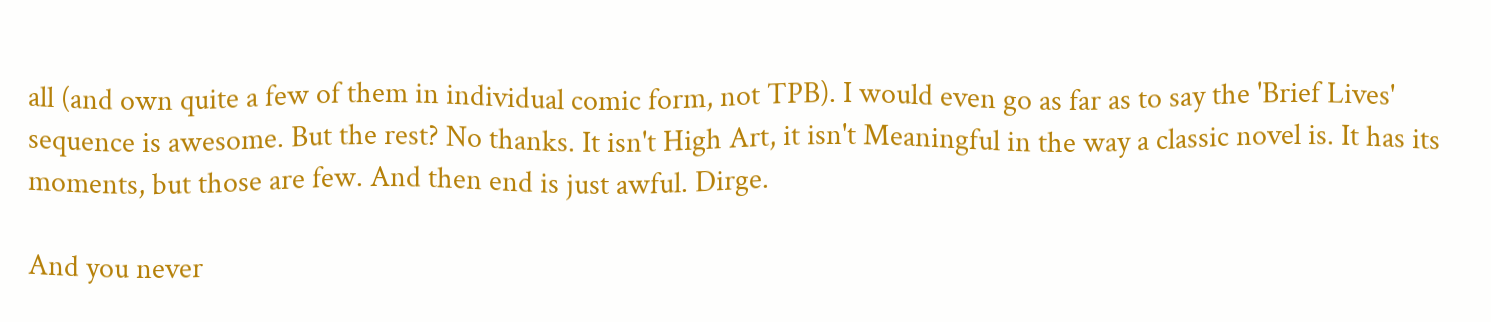all (and own quite a few of them in individual comic form, not TPB). I would even go as far as to say the 'Brief Lives' sequence is awesome. But the rest? No thanks. It isn't High Art, it isn't Meaningful in the way a classic novel is. It has its moments, but those are few. And then end is just awful. Dirge.

And you never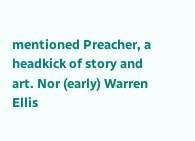mentioned Preacher, a headkick of story and art. Nor (early) Warren Ellis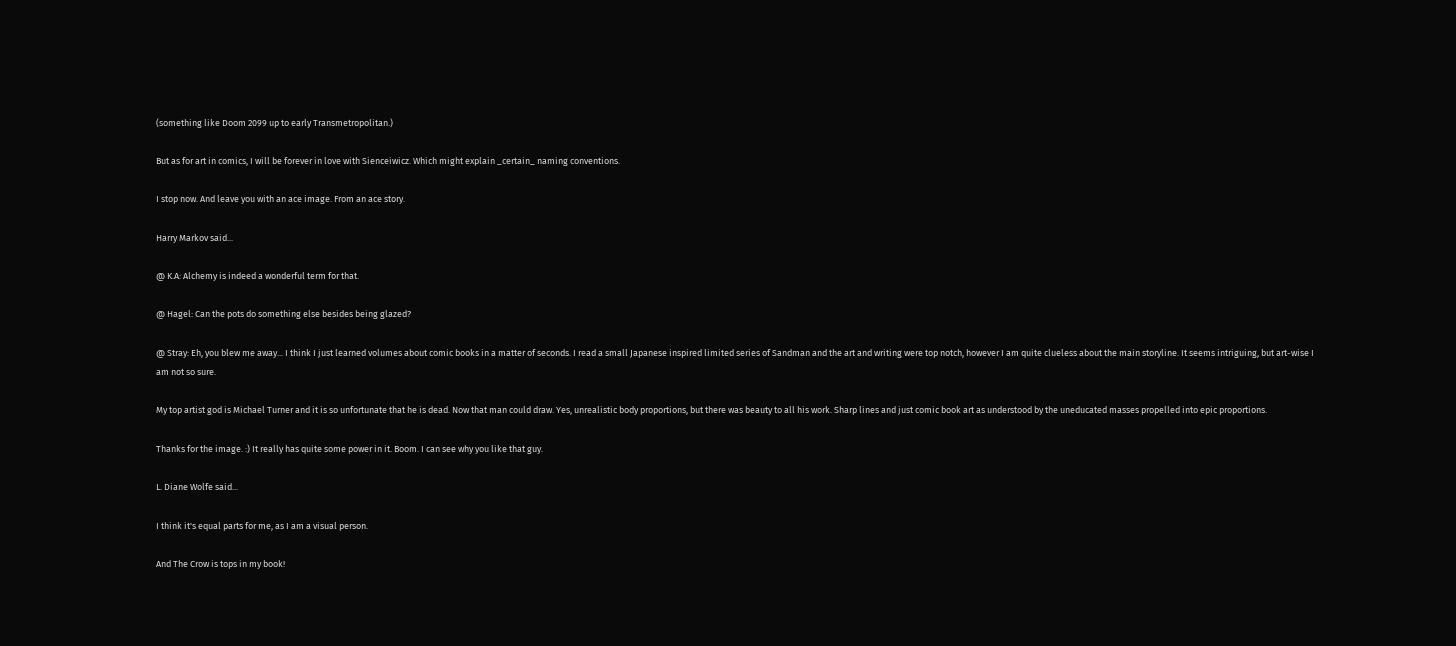(something like Doom 2099 up to early Transmetropolitan.)

But as for art in comics, I will be forever in love with Sienceiwicz. Which might explain _certain_ naming conventions.

I stop now. And leave you with an ace image. From an ace story.

Harry Markov said...

@ K.A: Alchemy is indeed a wonderful term for that.

@ Hagel: Can the pots do something else besides being glazed?

@ Stray: Eh, you blew me away... I think I just learned volumes about comic books in a matter of seconds. I read a small Japanese inspired limited series of Sandman and the art and writing were top notch, however I am quite clueless about the main storyline. It seems intriguing, but art-wise I am not so sure.

My top artist god is Michael Turner and it is so unfortunate that he is dead. Now that man could draw. Yes, unrealistic body proportions, but there was beauty to all his work. Sharp lines and just comic book art as understood by the uneducated masses propelled into epic proportions.

Thanks for the image. :) It really has quite some power in it. Boom. I can see why you like that guy.

L. Diane Wolfe said...

I think it's equal parts for me, as I am a visual person.

And The Crow is tops in my book!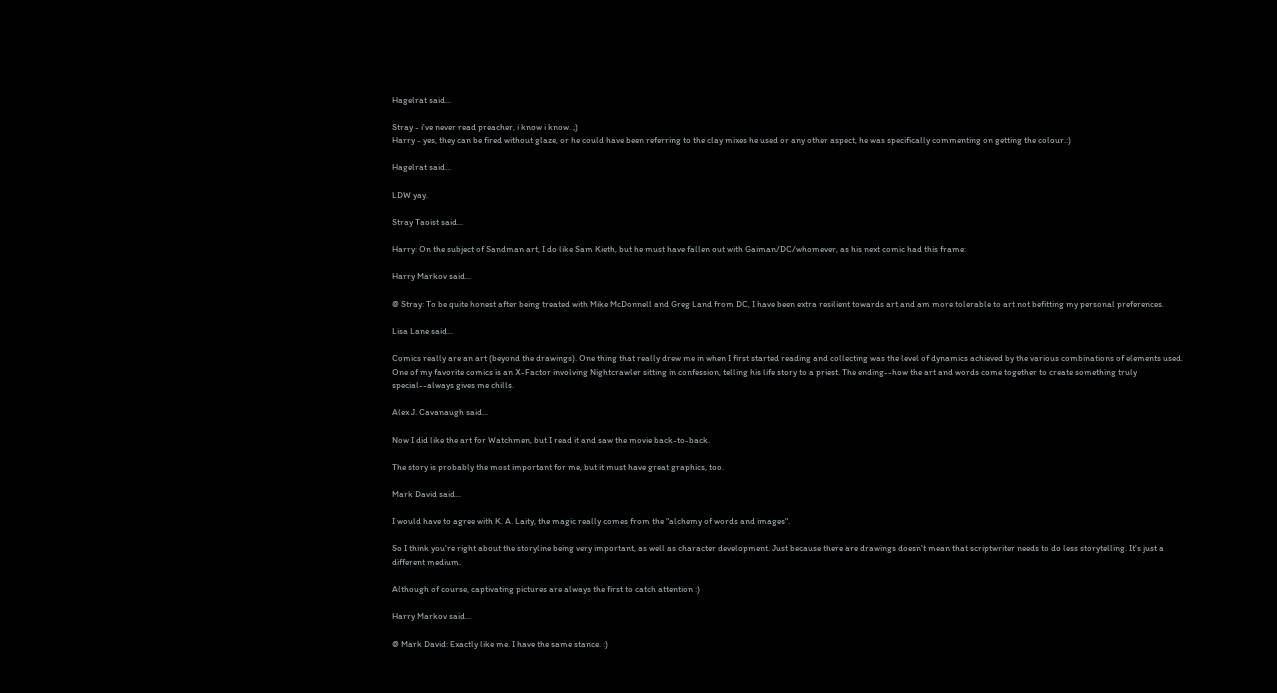Hagelrat said...

Stray - i've never read preacher, i know i know. ;)
Harry - yes, they can be fired without glaze, or he could have been referring to the clay mixes he used or any other aspect, he was specifically commenting on getting the colour.:)

Hagelrat said...

LDW yay.

Stray Taoist said...

Harry: On the subject of Sandman art, I do like Sam Kieth, but he must have fallen out with Gaiman/DC/whomever, as his next comic had this frame:

Harry Markov said...

@ Stray: To be quite honest after being treated with Mike McDonnell and Greg Land from DC, I have been extra resilient towards art and am more tolerable to art not befitting my personal preferences.

Lisa Lane said...

Comics really are an art (beyond the drawings). One thing that really drew me in when I first started reading and collecting was the level of dynamics achieved by the various combinations of elements used. One of my favorite comics is an X-Factor involving Nightcrawler sitting in confession, telling his life story to a priest. The ending--how the art and words come together to create something truly special--always gives me chills.

Alex J. Cavanaugh said...

Now I did like the art for Watchmen, but I read it and saw the movie back-to-back.

The story is probably the most important for me, but it must have great graphics, too.

Mark David said...

I would have to agree with K. A. Laity, the magic really comes from the "alchemy of words and images".

So I think you're right about the storyline being very important, as well as character development. Just because there are drawings doesn't mean that scriptwriter needs to do less storytelling. It's just a different medium.

Although of course, captivating pictures are always the first to catch attention :)

Harry Markov said...

@ Mark David: Exactly like me. I have the same stance. :)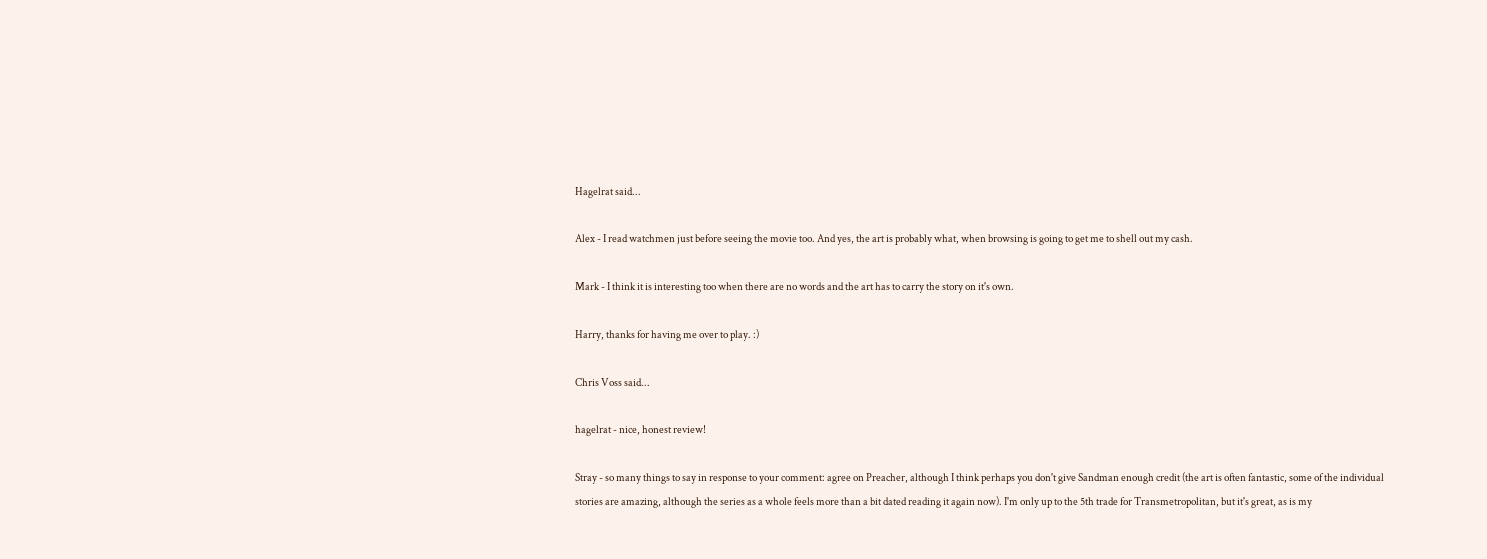Hagelrat said...

Alex - I read watchmen just before seeing the movie too. And yes, the art is probably what, when browsing is going to get me to shell out my cash.

Mark - I think it is interesting too when there are no words and the art has to carry the story on it's own.

Harry, thanks for having me over to play. :)

Chris Voss said...

hagelrat - nice, honest review!

Stray - so many things to say in response to your comment: agree on Preacher, although I think perhaps you don't give Sandman enough credit (the art is often fantastic, some of the individual stories are amazing, although the series as a whole feels more than a bit dated reading it again now). I'm only up to the 5th trade for Transmetropolitan, but it's great, as is my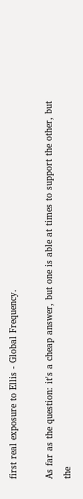first real exposure to Ellis - Global Frequency.

As far as the question: it's a cheap answer, but one is able at times to support the other, but the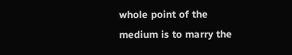whole point of the medium is to marry the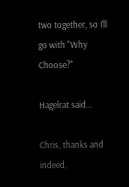two together, so I'll go with "Why Choose?"

Hagelrat said...

Chris, thanks and indeed,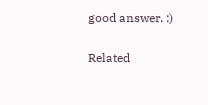good answer. :)

Related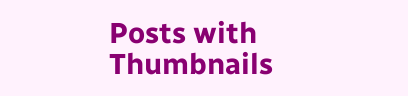Posts with Thumbnails